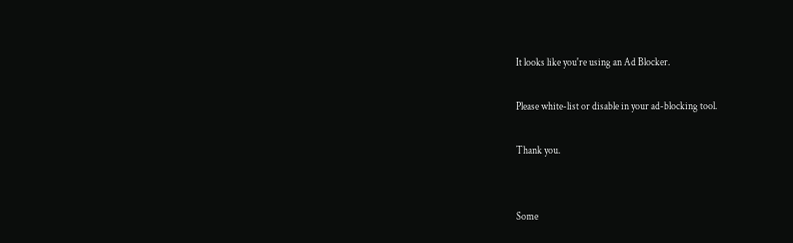It looks like you're using an Ad Blocker.

Please white-list or disable in your ad-blocking tool.

Thank you.


Some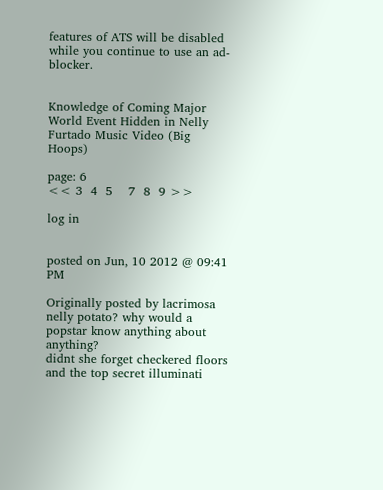features of ATS will be disabled while you continue to use an ad-blocker.


Knowledge of Coming Major World Event Hidden in Nelly Furtado Music Video (Big Hoops)

page: 6
<< 3  4  5    7  8  9 >>

log in


posted on Jun, 10 2012 @ 09:41 PM

Originally posted by lacrimosa
nelly potato? why would a popstar know anything about anything?
didnt she forget checkered floors and the top secret illuminati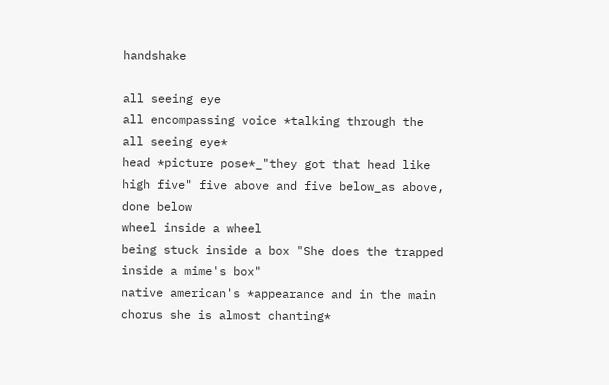handshake

all seeing eye
all encompassing voice *talking through the all seeing eye*
head *picture pose*_"they got that head like high five" five above and five below_as above, done below
wheel inside a wheel
being stuck inside a box "She does the trapped inside a mime's box"
native american's *appearance and in the main chorus she is almost chanting*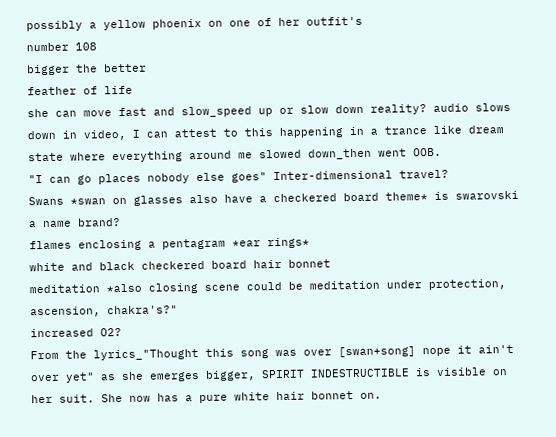possibly a yellow phoenix on one of her outfit's
number 108
bigger the better
feather of life
she can move fast and slow_speed up or slow down reality? audio slows down in video, I can attest to this happening in a trance like dream state where everything around me slowed down_then went OOB.
"I can go places nobody else goes" Inter-dimensional travel?
Swans *swan on glasses also have a checkered board theme* is swarovski a name brand?
flames enclosing a pentagram *ear rings*
white and black checkered board hair bonnet
meditation *also closing scene could be meditation under protection, ascension, chakra's?"
increased O2?
From the lyrics_"Thought this song was over [swan+song] nope it ain't over yet" as she emerges bigger, SPIRIT INDESTRUCTIBLE is visible on her suit. She now has a pure white hair bonnet on.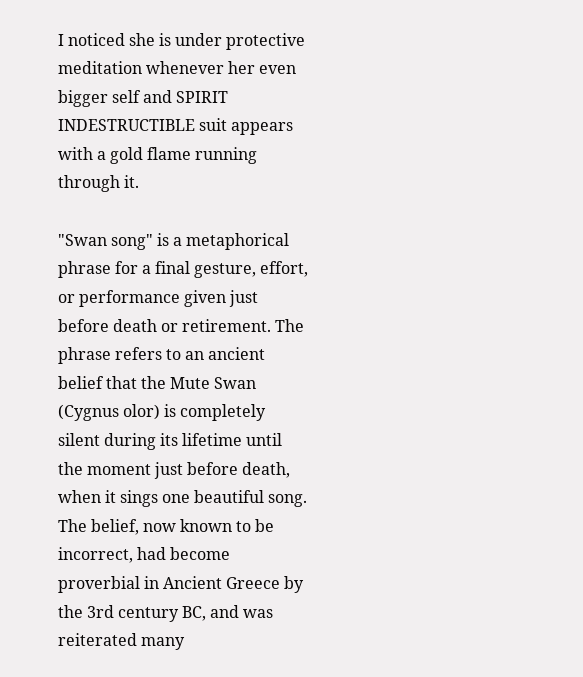I noticed she is under protective meditation whenever her even bigger self and SPIRIT INDESTRUCTIBLE suit appears with a gold flame running through it.

"Swan song" is a metaphorical phrase for a final gesture, effort, or performance given just before death or retirement. The phrase refers to an ancient belief that the Mute Swan (Cygnus olor) is completely silent during its lifetime until the moment just before death, when it sings one beautiful song. The belief, now known to be incorrect, had become proverbial in Ancient Greece by the 3rd century BC, and was reiterated many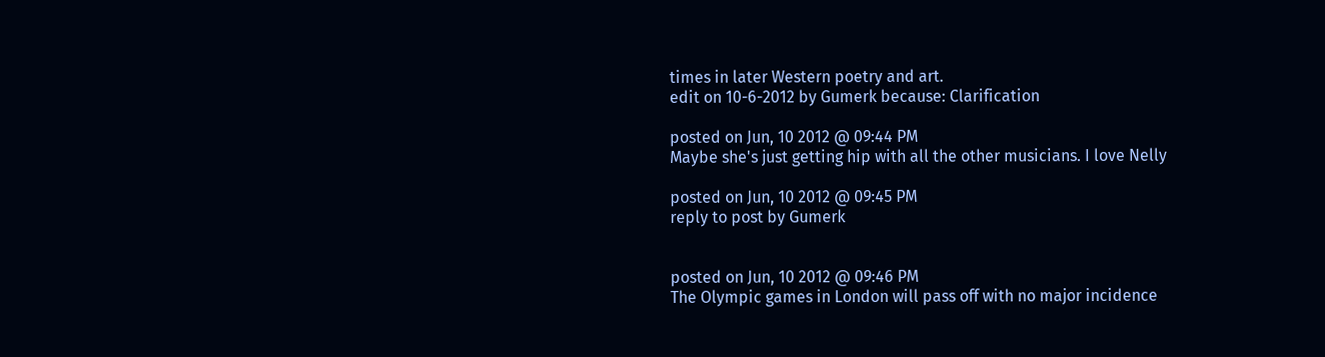times in later Western poetry and art.
edit on 10-6-2012 by Gumerk because: Clarification

posted on Jun, 10 2012 @ 09:44 PM
Maybe she's just getting hip with all the other musicians. I love Nelly

posted on Jun, 10 2012 @ 09:45 PM
reply to post by Gumerk


posted on Jun, 10 2012 @ 09:46 PM
The Olympic games in London will pass off with no major incidence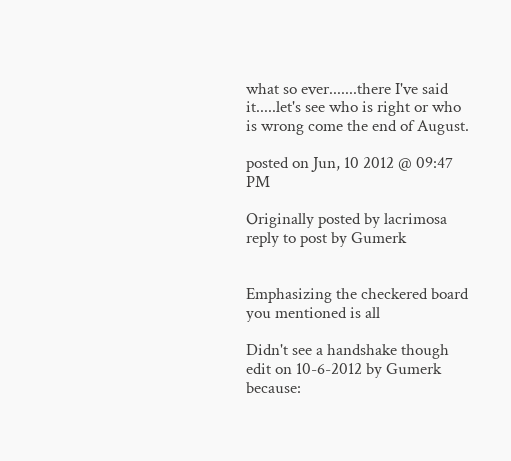what so ever.......there I've said it.....let's see who is right or who is wrong come the end of August.

posted on Jun, 10 2012 @ 09:47 PM

Originally posted by lacrimosa
reply to post by Gumerk


Emphasizing the checkered board you mentioned is all

Didn't see a handshake though
edit on 10-6-2012 by Gumerk because: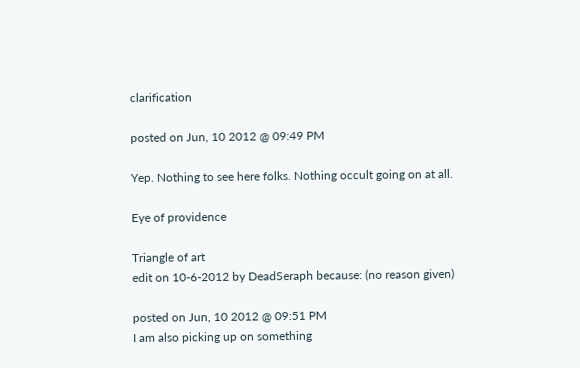clarification

posted on Jun, 10 2012 @ 09:49 PM

Yep. Nothing to see here folks. Nothing occult going on at all.

Eye of providence

Triangle of art
edit on 10-6-2012 by DeadSeraph because: (no reason given)

posted on Jun, 10 2012 @ 09:51 PM
I am also picking up on something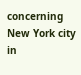concerning New York city in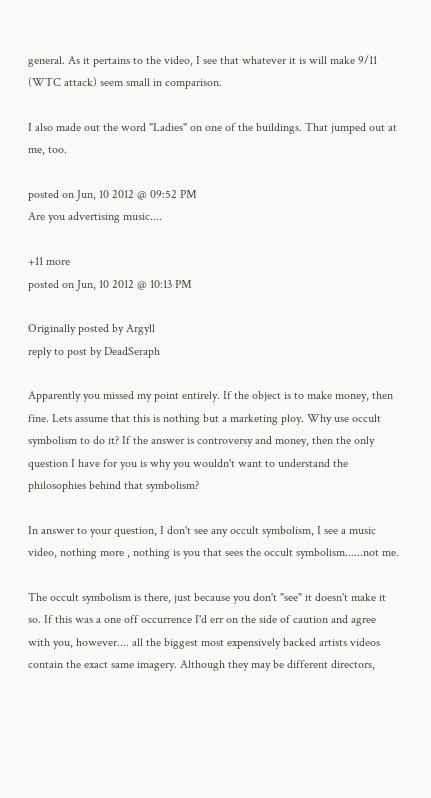general. As it pertains to the video, I see that whatever it is will make 9/11 (WTC attack) seem small in comparison.

I also made out the word "Ladies" on one of the buildings. That jumped out at me, too.

posted on Jun, 10 2012 @ 09:52 PM
Are you advertising music....

+11 more
posted on Jun, 10 2012 @ 10:13 PM

Originally posted by Argyll
reply to post by DeadSeraph

Apparently you missed my point entirely. If the object is to make money, then fine. Lets assume that this is nothing but a marketing ploy. Why use occult symbolism to do it? If the answer is controversy and money, then the only question I have for you is why you wouldn't want to understand the philosophies behind that symbolism?

In answer to your question, I don't see any occult symbolism, I see a music video, nothing more , nothing is you that sees the occult symbolism......not me.

The occult symbolism is there, just because you don't "see" it doesn't make it so. If this was a one off occurrence I'd err on the side of caution and agree with you, however.... all the biggest most expensively backed artists videos contain the exact same imagery. Although they may be different directors,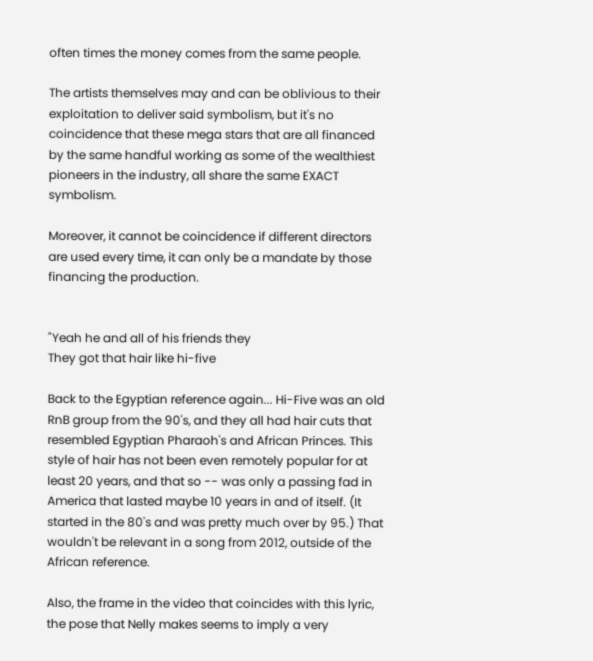often times the money comes from the same people.

The artists themselves may and can be oblivious to their exploitation to deliver said symbolism, but it's no coincidence that these mega stars that are all financed by the same handful working as some of the wealthiest pioneers in the industry, all share the same EXACT symbolism.

Moreover, it cannot be coincidence if different directors are used every time, it can only be a mandate by those financing the production.


"Yeah he and all of his friends they
They got that hair like hi-five

Back to the Egyptian reference again... Hi-Five was an old RnB group from the 90's, and they all had hair cuts that resembled Egyptian Pharaoh's and African Princes. This style of hair has not been even remotely popular for at least 20 years, and that so -- was only a passing fad in America that lasted maybe 10 years in and of itself. (It started in the 80's and was pretty much over by 95.) That wouldn't be relevant in a song from 2012, outside of the African reference.

Also, the frame in the video that coincides with this lyric, the pose that Nelly makes seems to imply a very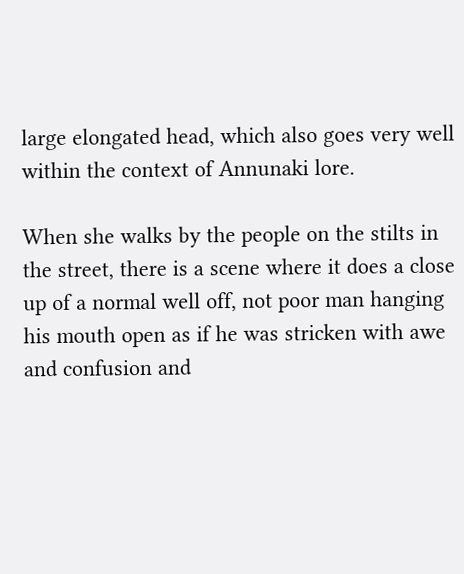large elongated head, which also goes very well within the context of Annunaki lore.

When she walks by the people on the stilts in the street, there is a scene where it does a close up of a normal well off, not poor man hanging his mouth open as if he was stricken with awe and confusion and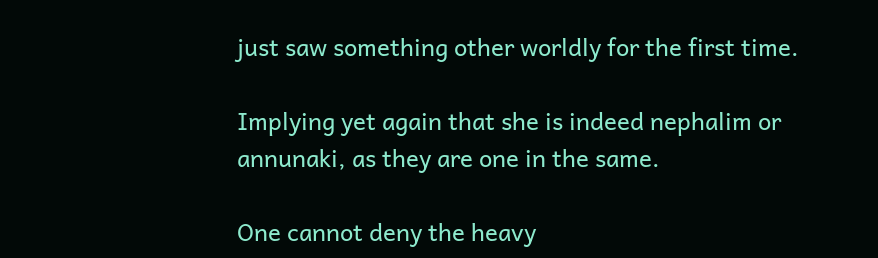just saw something other worldly for the first time.

Implying yet again that she is indeed nephalim or annunaki, as they are one in the same.

One cannot deny the heavy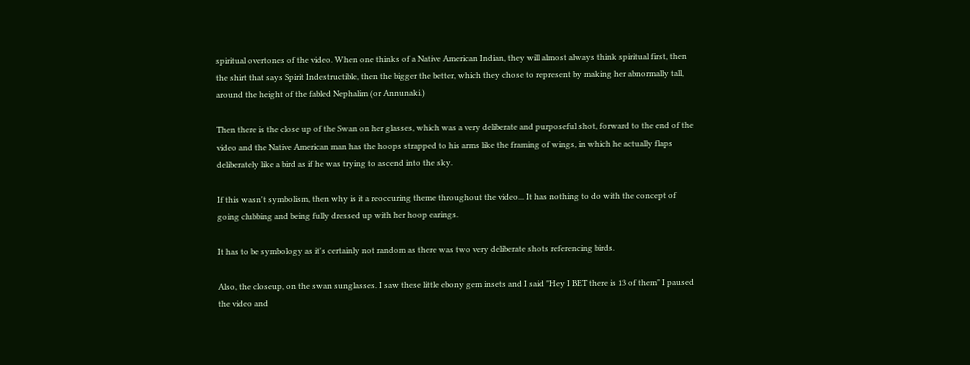spiritual overtones of the video. When one thinks of a Native American Indian, they will almost always think spiritual first, then the shirt that says Spirit Indestructible, then the bigger the better, which they chose to represent by making her abnormally tall, around the height of the fabled Nephalim (or Annunaki.)

Then there is the close up of the Swan on her glasses, which was a very deliberate and purposeful shot, forward to the end of the video and the Native American man has the hoops strapped to his arms like the framing of wings, in which he actually flaps deliberately like a bird as if he was trying to ascend into the sky.

If this wasn't symbolism, then why is it a reoccuring theme throughout the video... It has nothing to do with the concept of going clubbing and being fully dressed up with her hoop earings.

It has to be symbology as it's certainly not random as there was two very deliberate shots referencing birds.

Also, the closeup, on the swan sunglasses. I saw these little ebony gem insets and I said "Hey I BET there is 13 of them" I paused the video and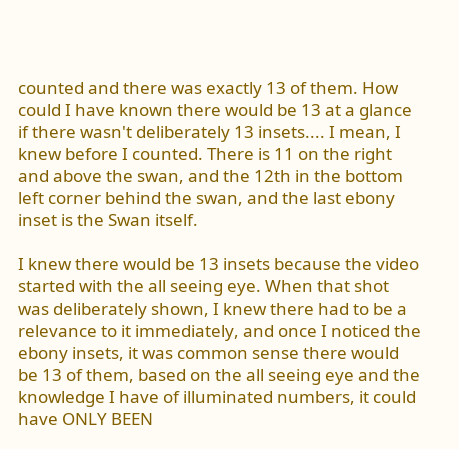counted and there was exactly 13 of them. How could I have known there would be 13 at a glance if there wasn't deliberately 13 insets.... I mean, I knew before I counted. There is 11 on the right and above the swan, and the 12th in the bottom left corner behind the swan, and the last ebony inset is the Swan itself.

I knew there would be 13 insets because the video started with the all seeing eye. When that shot was deliberately shown, I knew there had to be a relevance to it immediately, and once I noticed the ebony insets, it was common sense there would be 13 of them, based on the all seeing eye and the knowledge I have of illuminated numbers, it could have ONLY BEEN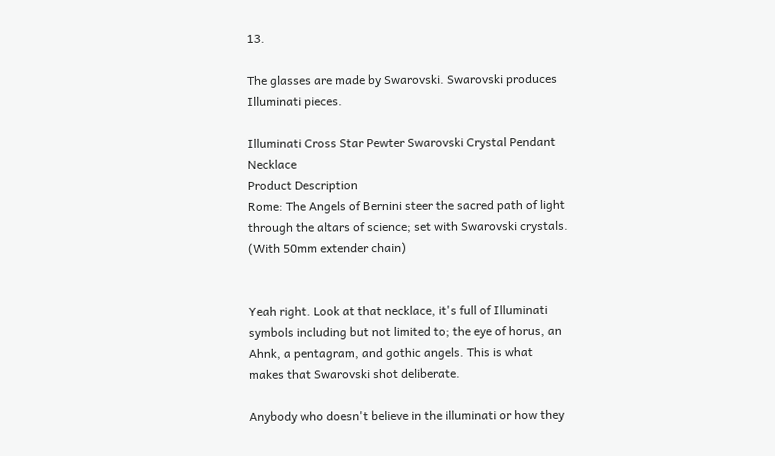13.

The glasses are made by Swarovski. Swarovski produces Illuminati pieces.

Illuminati Cross Star Pewter Swarovski Crystal Pendant Necklace
Product Description
Rome: The Angels of Bernini steer the sacred path of light through the altars of science; set with Swarovski crystals. (With 50mm extender chain)


Yeah right. Look at that necklace, it's full of Illuminati symbols including but not limited to; the eye of horus, an Ahnk, a pentagram, and gothic angels. This is what makes that Swarovski shot deliberate.

Anybody who doesn't believe in the illuminati or how they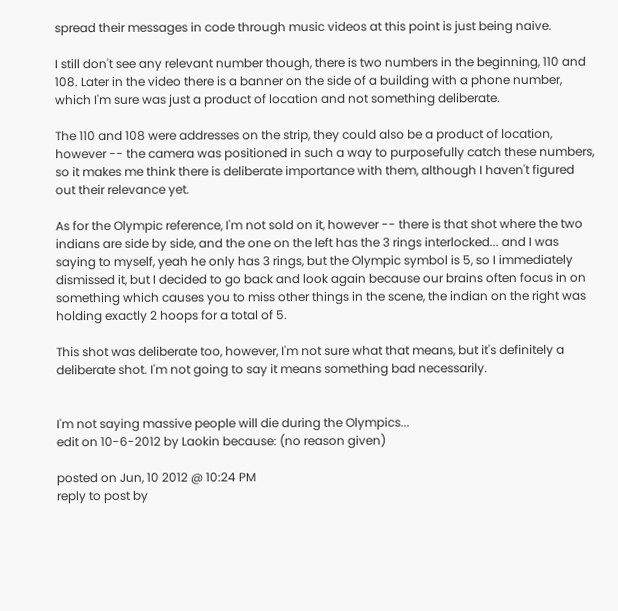spread their messages in code through music videos at this point is just being naive.

I still don't see any relevant number though, there is two numbers in the beginning, 110 and 108. Later in the video there is a banner on the side of a building with a phone number, which I'm sure was just a product of location and not something deliberate.

The 110 and 108 were addresses on the strip, they could also be a product of location, however -- the camera was positioned in such a way to purposefully catch these numbers, so it makes me think there is deliberate importance with them, although I haven't figured out their relevance yet.

As for the Olympic reference, I'm not sold on it, however -- there is that shot where the two indians are side by side, and the one on the left has the 3 rings interlocked... and I was saying to myself, yeah he only has 3 rings, but the Olympic symbol is 5, so I immediately dismissed it, but I decided to go back and look again because our brains often focus in on something which causes you to miss other things in the scene, the indian on the right was holding exactly 2 hoops for a total of 5.

This shot was deliberate too, however, I'm not sure what that means, but it's definitely a deliberate shot. I'm not going to say it means something bad necessarily.


I'm not saying massive people will die during the Olympics...
edit on 10-6-2012 by Laokin because: (no reason given)

posted on Jun, 10 2012 @ 10:24 PM
reply to post by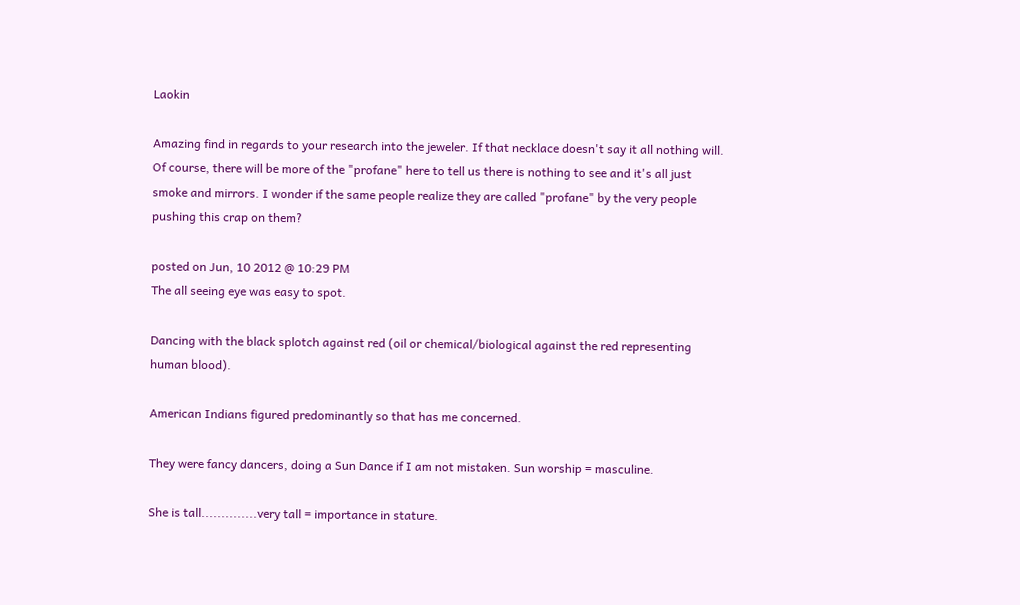Laokin

Amazing find in regards to your research into the jeweler. If that necklace doesn't say it all nothing will. Of course, there will be more of the "profane" here to tell us there is nothing to see and it's all just smoke and mirrors. I wonder if the same people realize they are called "profane" by the very people pushing this crap on them?

posted on Jun, 10 2012 @ 10:29 PM
The all seeing eye was easy to spot.

Dancing with the black splotch against red (oil or chemical/biological against the red representing human blood).

American Indians figured predominantly so that has me concerned.

They were fancy dancers, doing a Sun Dance if I am not mistaken. Sun worship = masculine.

She is tall..............very tall = importance in stature.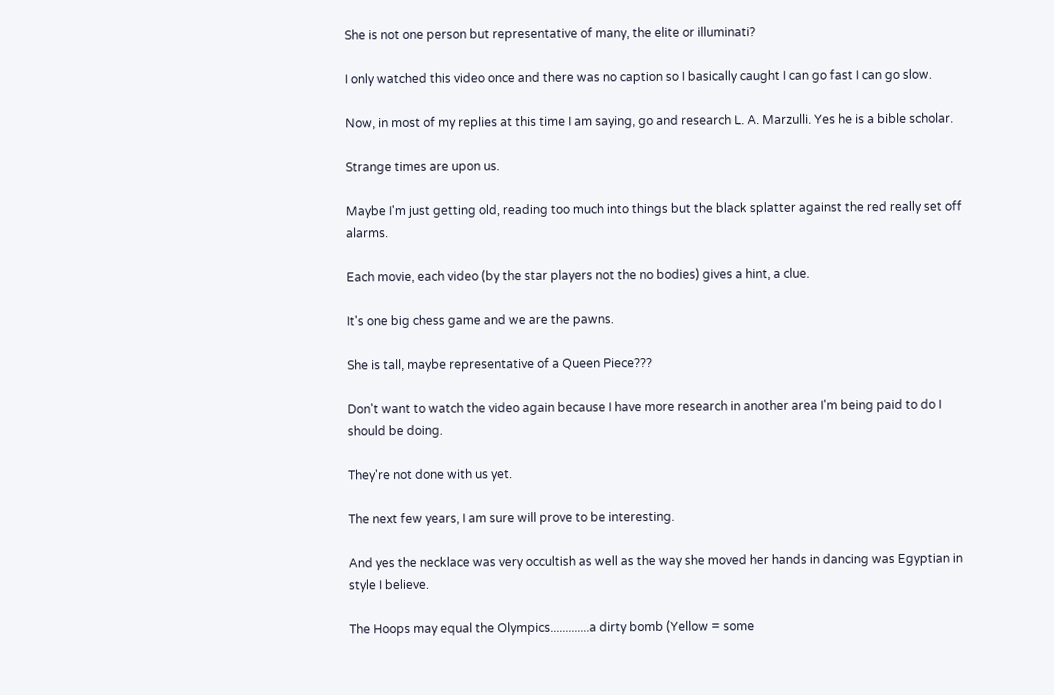She is not one person but representative of many, the elite or illuminati?

I only watched this video once and there was no caption so I basically caught I can go fast I can go slow.

Now, in most of my replies at this time I am saying, go and research L. A. Marzulli. Yes he is a bible scholar.

Strange times are upon us.

Maybe I'm just getting old, reading too much into things but the black splatter against the red really set off alarms.

Each movie, each video (by the star players not the no bodies) gives a hint, a clue.

It's one big chess game and we are the pawns.

She is tall, maybe representative of a Queen Piece???

Don't want to watch the video again because I have more research in another area I'm being paid to do I should be doing.

They're not done with us yet.

The next few years, I am sure will prove to be interesting.

And yes the necklace was very occultish as well as the way she moved her hands in dancing was Egyptian in style I believe.

The Hoops may equal the Olympics.............a dirty bomb (Yellow = some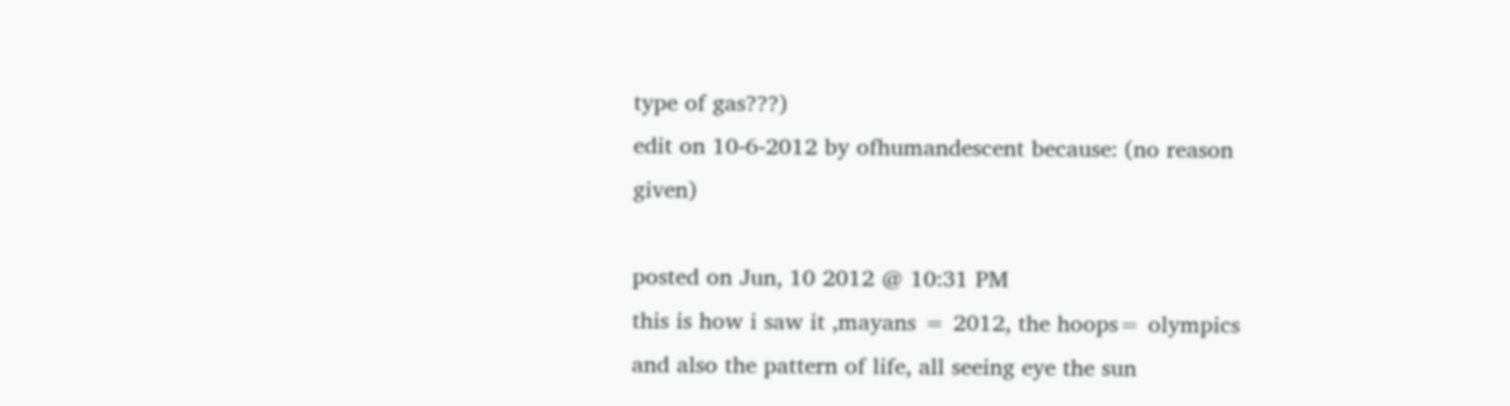type of gas???)
edit on 10-6-2012 by ofhumandescent because: (no reason given)

posted on Jun, 10 2012 @ 10:31 PM
this is how i saw it ,mayans = 2012, the hoops= olympics and also the pattern of life, all seeing eye the sun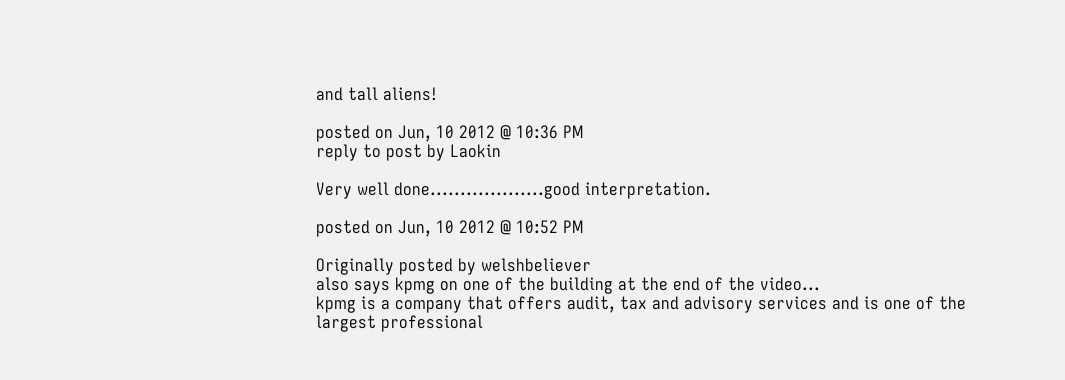and tall aliens!

posted on Jun, 10 2012 @ 10:36 PM
reply to post by Laokin

Very well done...................good interpretation.

posted on Jun, 10 2012 @ 10:52 PM

Originally posted by welshbeliever
also says kpmg on one of the building at the end of the video...
kpmg is a company that offers audit, tax and advisory services and is one of the largest professional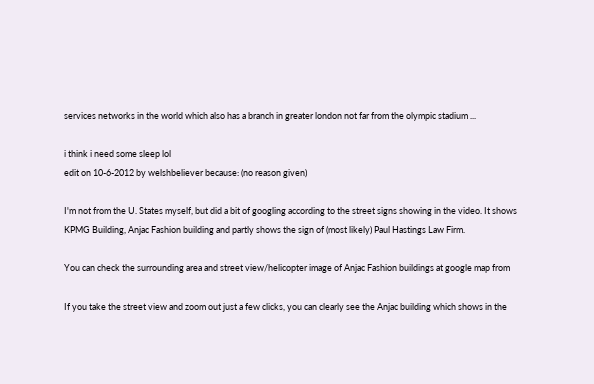services networks in the world which also has a branch in greater london not far from the olympic stadium ...

i think i need some sleep lol
edit on 10-6-2012 by welshbeliever because: (no reason given)

I'm not from the U. States myself, but did a bit of googling according to the street signs showing in the video. It shows KPMG Building, Anjac Fashion building and partly shows the sign of (most likely) Paul Hastings Law Firm.

You can check the surrounding area and street view/helicopter image of Anjac Fashion buildings at google map from

If you take the street view and zoom out just a few clicks, you can clearly see the Anjac building which shows in the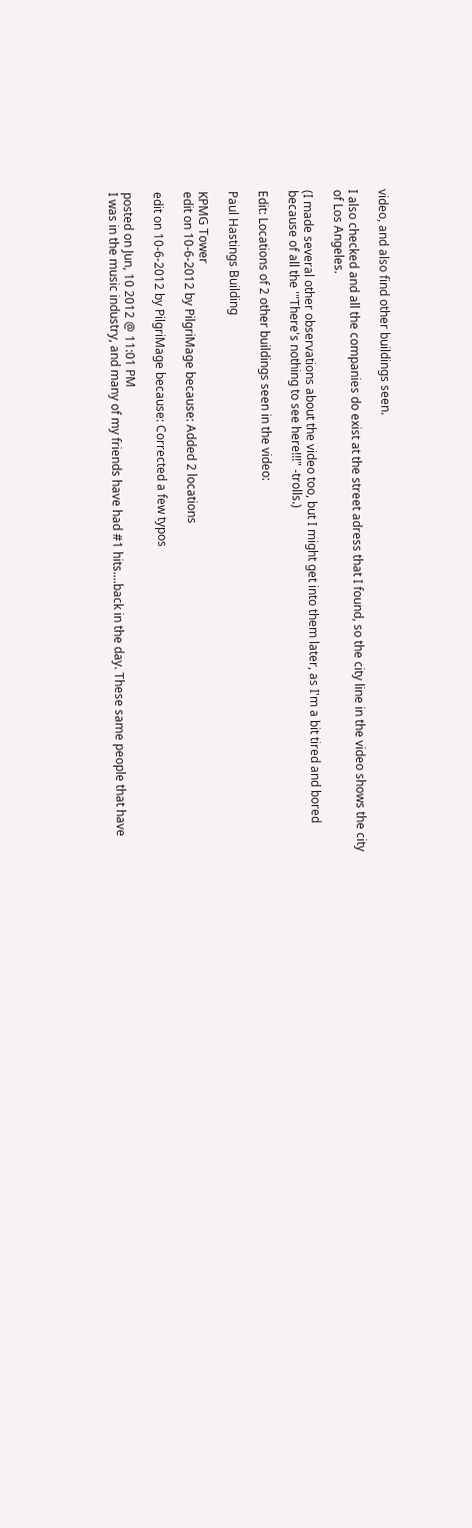video, and also find other buildings seen.

I also checked and all the companies do exist at the street adress that I found, so the city line in the video shows the city of Los Angeles.

(I made several other observations about the video too, but I might get into them later, as I'm a bit tired and bored because of all the '"There's nothing to see here!!!" -trolls.)

Edit: Locations of 2 other buildings seen in the video:

Paul Hastings Building

KPMG Tower
edit on 10-6-2012 by PilgriMage because: Added 2 locations

edit on 10-6-2012 by PilgriMage because: Corrected a few typos

posted on Jun, 10 2012 @ 11:01 PM
I was in the music industry, and many of my friends have had #1 hits....back in the day. These same people that have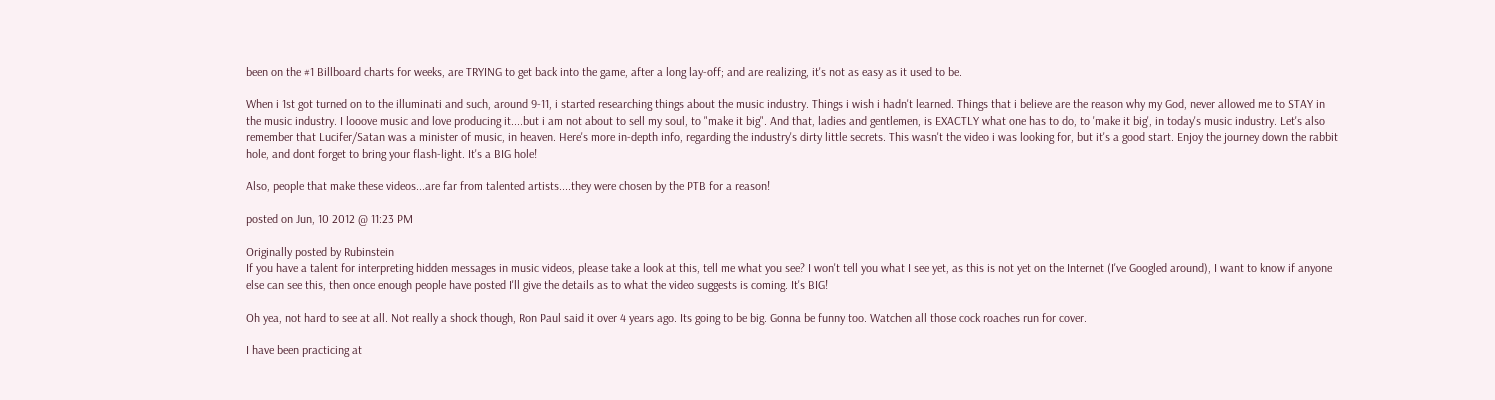been on the #1 Billboard charts for weeks, are TRYING to get back into the game, after a long lay-off; and are realizing, it's not as easy as it used to be.

When i 1st got turned on to the illuminati and such, around 9-11, i started researching things about the music industry. Things i wish i hadn't learned. Things that i believe are the reason why my God, never allowed me to STAY in the music industry. I looove music and love producing it....but i am not about to sell my soul, to "make it big". And that, ladies and gentlemen, is EXACTLY what one has to do, to 'make it big', in today's music industry. Let's also remember that Lucifer/Satan was a minister of music, in heaven. Here's more in-depth info, regarding the industry's dirty little secrets. This wasn't the video i was looking for, but it's a good start. Enjoy the journey down the rabbit hole, and dont forget to bring your flash-light. It's a BIG hole!

Also, people that make these videos...are far from talented artists....they were chosen by the PTB for a reason!

posted on Jun, 10 2012 @ 11:23 PM

Originally posted by Rubinstein
If you have a talent for interpreting hidden messages in music videos, please take a look at this, tell me what you see? I won't tell you what I see yet, as this is not yet on the Internet (I've Googled around), I want to know if anyone else can see this, then once enough people have posted I'll give the details as to what the video suggests is coming. It's BIG!

Oh yea, not hard to see at all. Not really a shock though, Ron Paul said it over 4 years ago. Its going to be big. Gonna be funny too. Watchen all those cock roaches run for cover.

I have been practicing at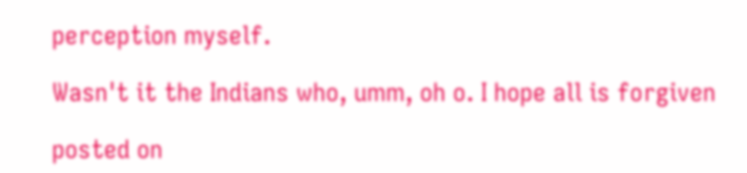perception myself.

Wasn't it the Indians who, umm, oh o. I hope all is forgiven

posted on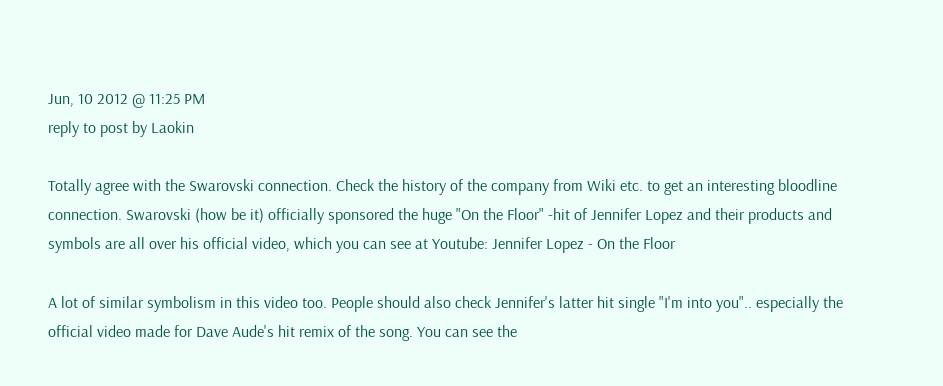Jun, 10 2012 @ 11:25 PM
reply to post by Laokin

Totally agree with the Swarovski connection. Check the history of the company from Wiki etc. to get an interesting bloodline connection. Swarovski (how be it) officially sponsored the huge "On the Floor" -hit of Jennifer Lopez and their products and symbols are all over his official video, which you can see at Youtube: Jennifer Lopez - On the Floor

A lot of similar symbolism in this video too. People should also check Jennifer's latter hit single "I'm into you".. especially the official video made for Dave Aude's hit remix of the song. You can see the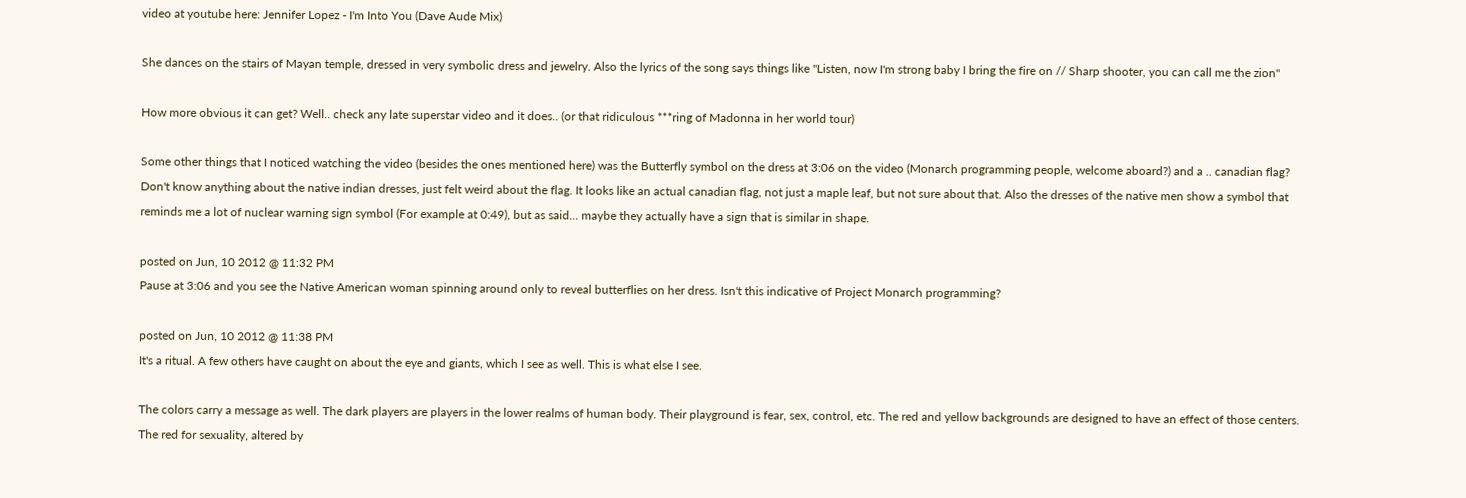video at youtube here: Jennifer Lopez - I'm Into You (Dave Aude Mix)

She dances on the stairs of Mayan temple, dressed in very symbolic dress and jewelry. Also the lyrics of the song says things like "Listen, now I'm strong baby I bring the fire on // Sharp shooter, you can call me the zion"

How more obvious it can get? Well.. check any late superstar video and it does.. (or that ridiculous ***ring of Madonna in her world tour)

Some other things that I noticed watching the video (besides the ones mentioned here) was the Butterfly symbol on the dress at 3:06 on the video (Monarch programming people, welcome aboard?) and a .. canadian flag? Don't know anything about the native indian dresses, just felt weird about the flag. It looks like an actual canadian flag, not just a maple leaf, but not sure about that. Also the dresses of the native men show a symbol that reminds me a lot of nuclear warning sign symbol (For example at 0:49), but as said... maybe they actually have a sign that is similar in shape.

posted on Jun, 10 2012 @ 11:32 PM
Pause at 3:06 and you see the Native American woman spinning around only to reveal butterflies on her dress. Isn't this indicative of Project Monarch programming?

posted on Jun, 10 2012 @ 11:38 PM
It's a ritual. A few others have caught on about the eye and giants, which I see as well. This is what else I see.

The colors carry a message as well. The dark players are players in the lower realms of human body. Their playground is fear, sex, control, etc. The red and yellow backgrounds are designed to have an effect of those centers. The red for sexuality, altered by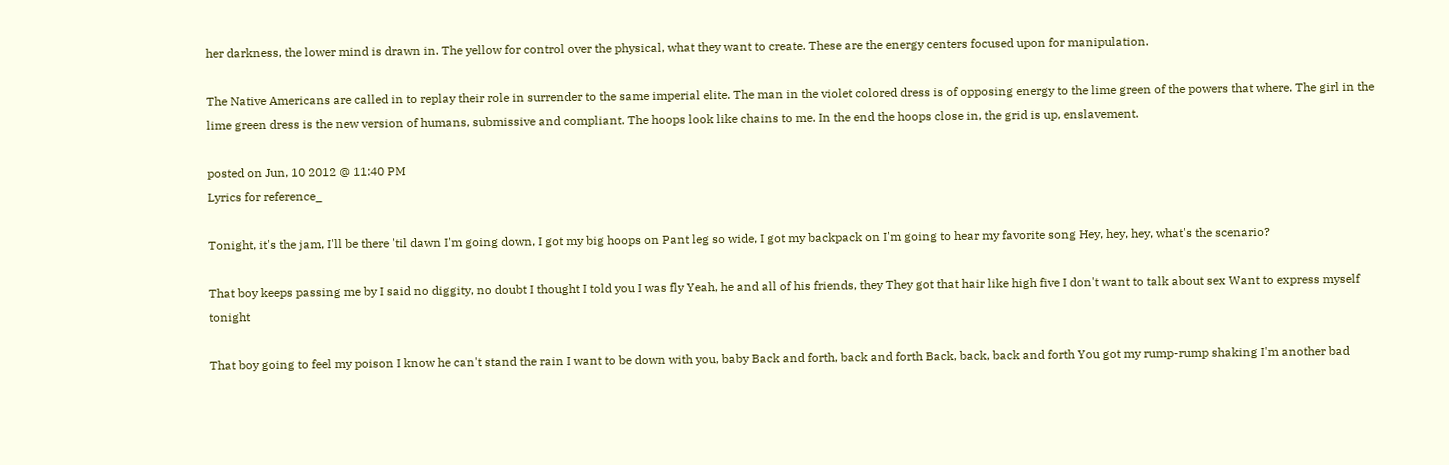her darkness, the lower mind is drawn in. The yellow for control over the physical, what they want to create. These are the energy centers focused upon for manipulation.

The Native Americans are called in to replay their role in surrender to the same imperial elite. The man in the violet colored dress is of opposing energy to the lime green of the powers that where. The girl in the lime green dress is the new version of humans, submissive and compliant. The hoops look like chains to me. In the end the hoops close in, the grid is up, enslavement.

posted on Jun, 10 2012 @ 11:40 PM
Lyrics for reference_

Tonight, it's the jam, I'll be there 'til dawn I'm going down, I got my big hoops on Pant leg so wide, I got my backpack on I'm going to hear my favorite song Hey, hey, hey, what's the scenario?

That boy keeps passing me by I said no diggity, no doubt I thought I told you I was fly Yeah, he and all of his friends, they They got that hair like high five I don't want to talk about sex Want to express myself tonight

That boy going to feel my poison I know he can't stand the rain I want to be down with you, baby Back and forth, back and forth Back, back, back and forth You got my rump-rump shaking I'm another bad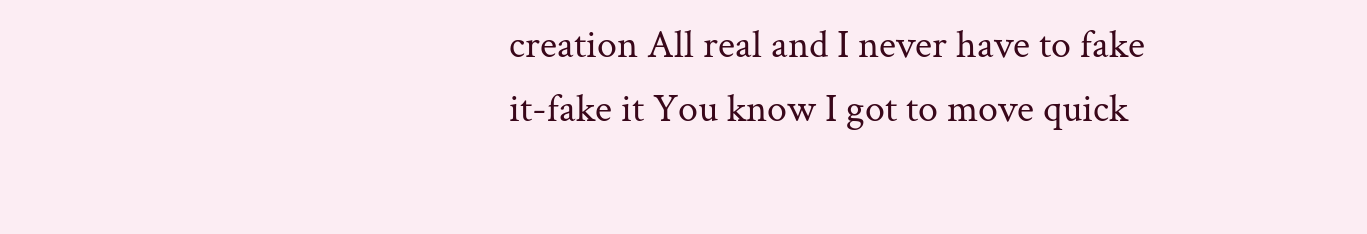creation All real and I never have to fake it-fake it You know I got to move quick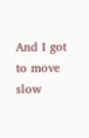And I got to move slow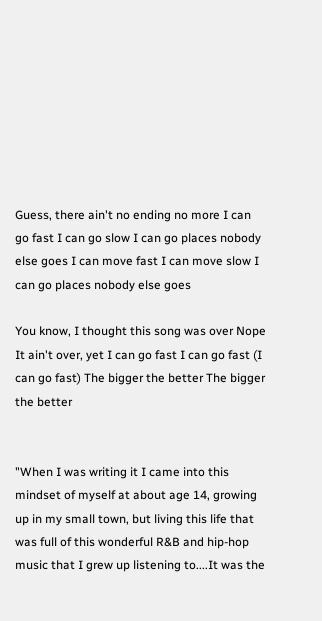Guess, there ain't no ending no more I can go fast I can go slow I can go places nobody else goes I can move fast I can move slow I can go places nobody else goes

You know, I thought this song was over Nope It ain't over, yet I can go fast I can go fast (I can go fast) The bigger the better The bigger the better


"When I was writing it I came into this mindset of myself at about age 14, growing up in my small town, but living this life that was full of this wonderful R&B and hip-hop music that I grew up listening to....It was the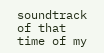soundtrack of that time of my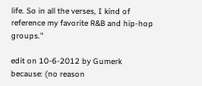life. So in all the verses, I kind of reference my favorite R&B and hip-hop groups."

edit on 10-6-2012 by Gumerk because: (no reason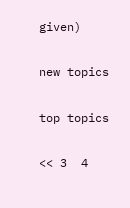given)

new topics

top topics

<< 3  4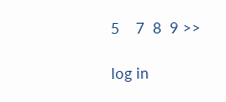5    7  8  9 >>

log in